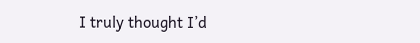I truly thought I’d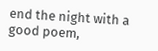end the night with a good poem,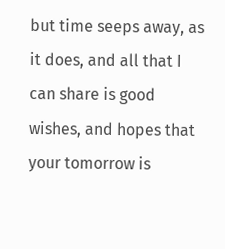but time seeps away, as it does, and all that I can share is good wishes, and hopes that your tomorrow is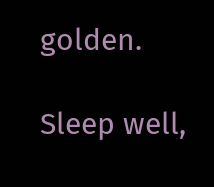golden.

Sleep well,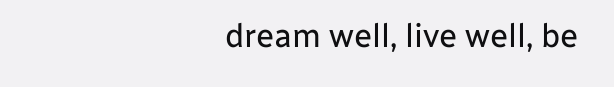dream well, live well, be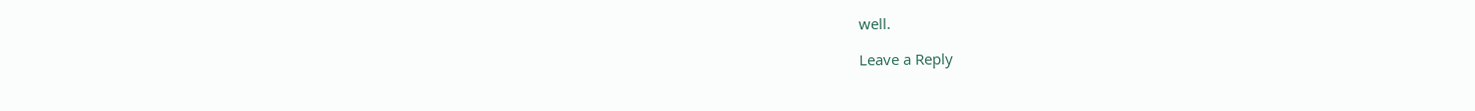well.

Leave a Reply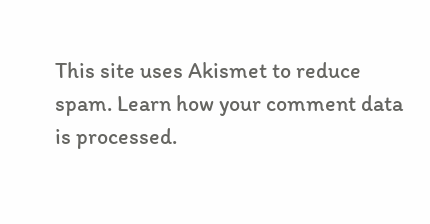This site uses Akismet to reduce spam. Learn how your comment data is processed.